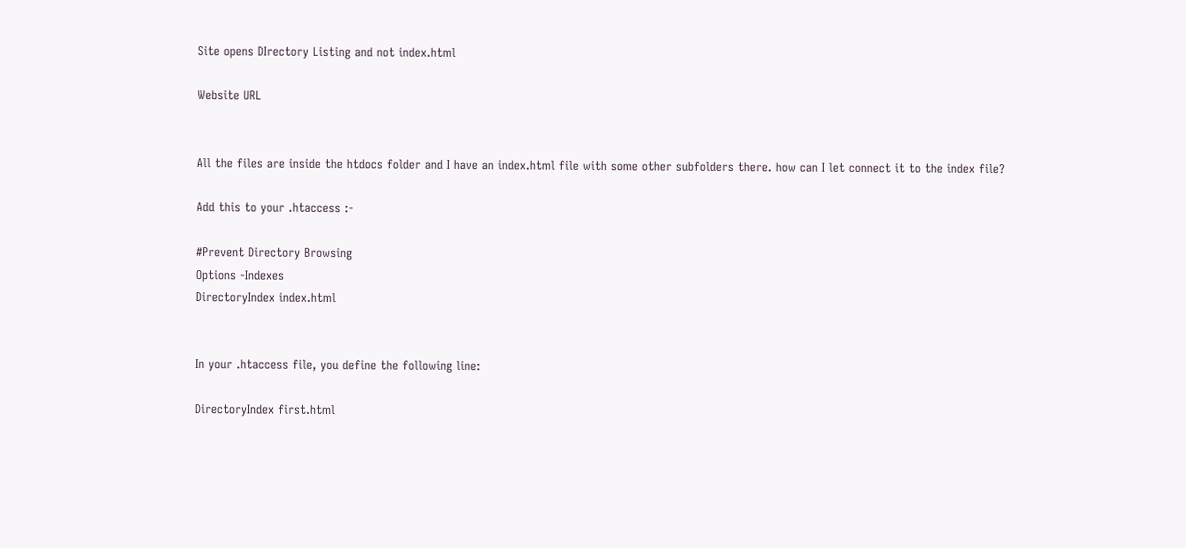Site opens DIrectory Listing and not index.html

Website URL


All the files are inside the htdocs folder and I have an index.html file with some other subfolders there. how can I let connect it to the index file?

Add this to your .htaccess :-

#Prevent Directory Browsing
Options -Indexes
DirectoryIndex index.html


In your .htaccess file, you define the following line:

DirectoryIndex first.html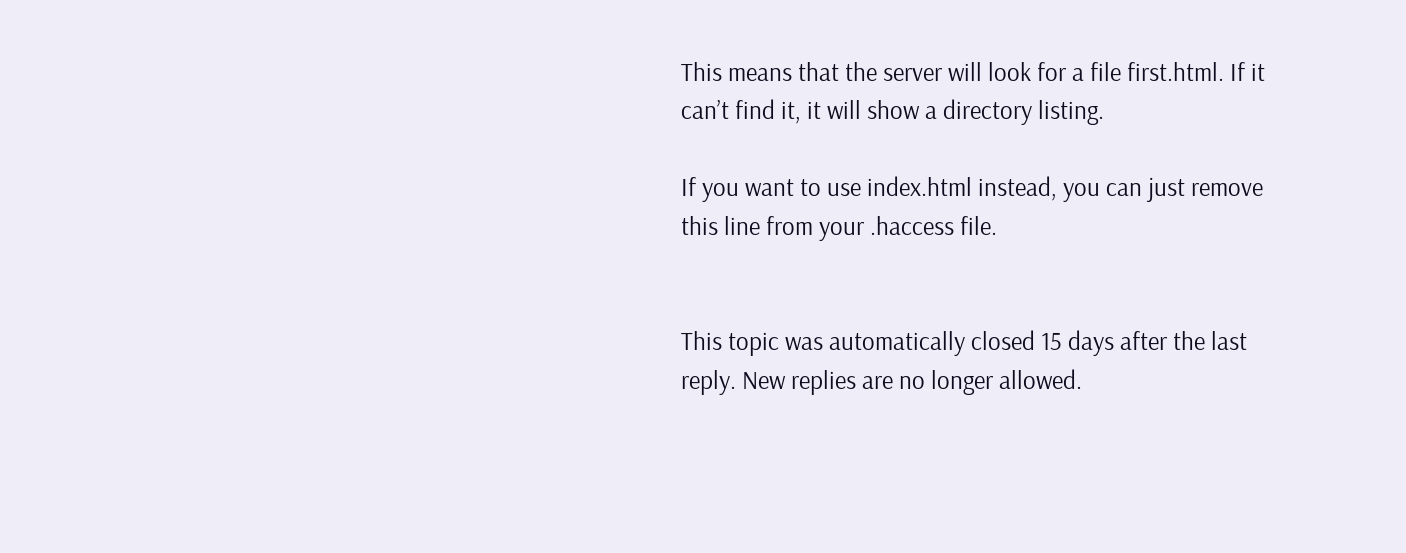This means that the server will look for a file first.html. If it can’t find it, it will show a directory listing.

If you want to use index.html instead, you can just remove this line from your .haccess file.


This topic was automatically closed 15 days after the last reply. New replies are no longer allowed.